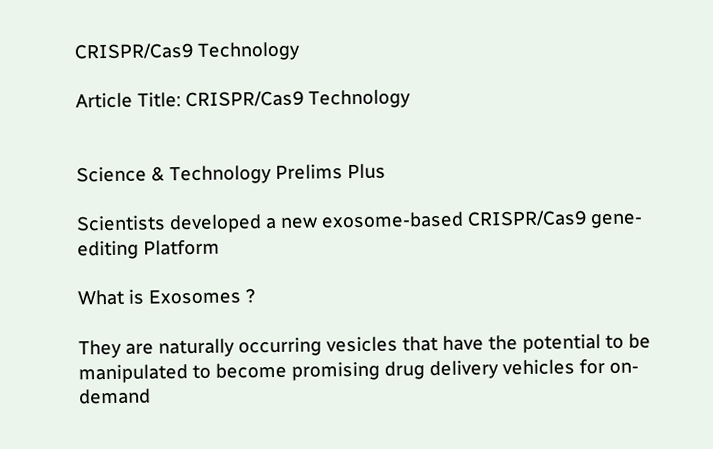CRISPR/Cas9 Technology

Article Title: CRISPR/Cas9 Technology


Science & Technology Prelims Plus

Scientists developed a new exosome-based CRISPR/Cas9 gene-editing Platform

What is Exosomes ?

They are naturally occurring vesicles that have the potential to be manipulated to become promising drug delivery vehicles for on-demand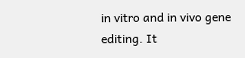in vitro and in vivo gene editing. It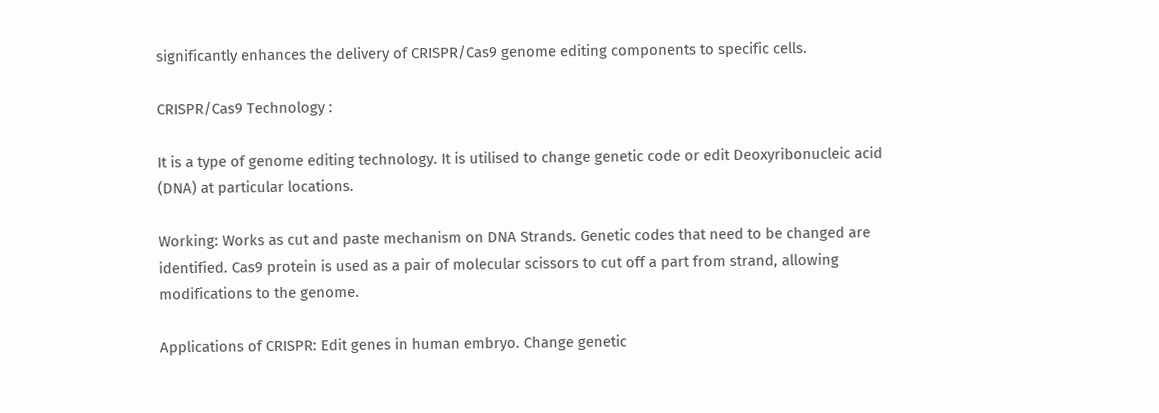significantly enhances the delivery of CRISPR/Cas9 genome editing components to specific cells.

CRISPR/Cas9 Technology :

It is a type of genome editing technology. It is utilised to change genetic code or edit Deoxyribonucleic acid (DNA) at particular locations.

Working: Works as cut and paste mechanism on DNA Strands. Genetic codes that need to be changed are identified. Cas9 protein is used as a pair of molecular scissors to cut off a part from strand, allowing modifications to the genome.

Applications of CRISPR: Edit genes in human embryo. Change genetic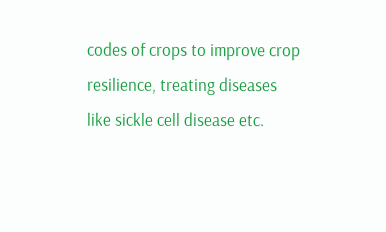codes of crops to improve crop resilience, treating diseases like sickle cell disease etc.